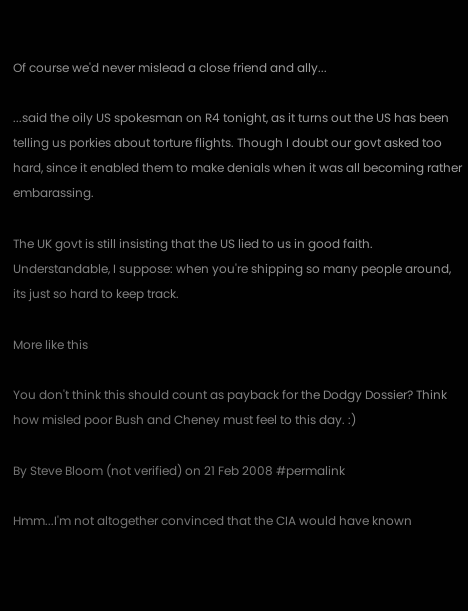Of course we'd never mislead a close friend and ally...

...said the oily US spokesman on R4 tonight, as it turns out the US has been telling us porkies about torture flights. Though I doubt our govt asked too hard, since it enabled them to make denials when it was all becoming rather embarassing.

The UK govt is still insisting that the US lied to us in good faith. Understandable, I suppose: when you're shipping so many people around, its just so hard to keep track.

More like this

You don't think this should count as payback for the Dodgy Dossier? Think how misled poor Bush and Cheney must feel to this day. :)

By Steve Bloom (not verified) on 21 Feb 2008 #permalink

Hmm...I'm not altogether convinced that the CIA would have known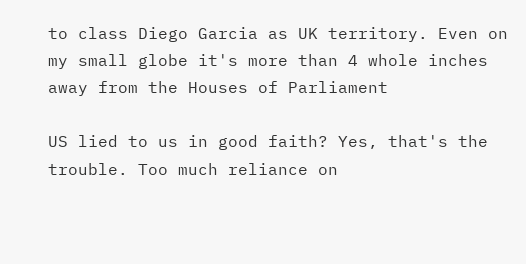to class Diego Garcia as UK territory. Even on my small globe it's more than 4 whole inches away from the Houses of Parliament

US lied to us in good faith? Yes, that's the trouble. Too much reliance on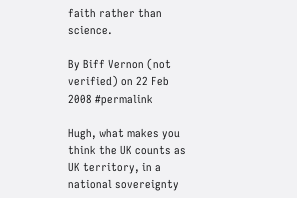faith rather than science.

By Biff Vernon (not verified) on 22 Feb 2008 #permalink

Hugh, what makes you think the UK counts as UK territory, in a national sovereignty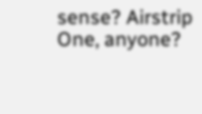sense? Airstrip One, anyone?